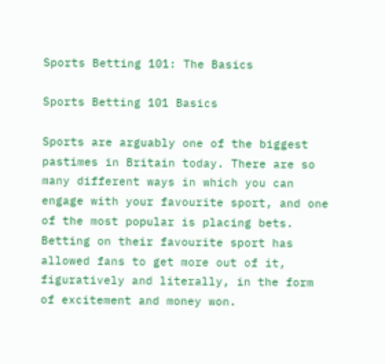Sports Betting 101: The Basics

Sports Betting 101 Basics

Sports are arguably one of the biggest pastimes in Britain today. There are so many different ways in which you can engage with your favourite sport, and one of the most popular is placing bets. Betting on their favourite sport has allowed fans to get more out of it, figuratively and literally, in the form of excitement and money won.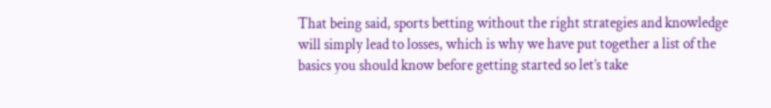That being said, sports betting without the right strategies and knowledge will simply lead to losses, which is why we have put together a list of the basics you should know before getting started so let’s take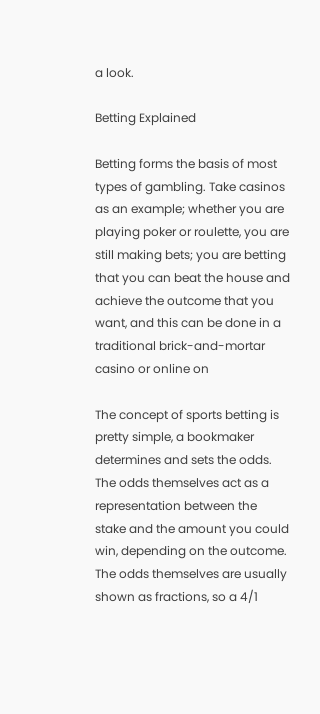a look.

Betting Explained

Betting forms the basis of most types of gambling. Take casinos as an example; whether you are playing poker or roulette, you are still making bets; you are betting that you can beat the house and achieve the outcome that you want, and this can be done in a traditional brick-and-mortar casino or online on

The concept of sports betting is pretty simple, a bookmaker determines and sets the odds. The odds themselves act as a representation between the stake and the amount you could win, depending on the outcome. The odds themselves are usually shown as fractions, so a 4/1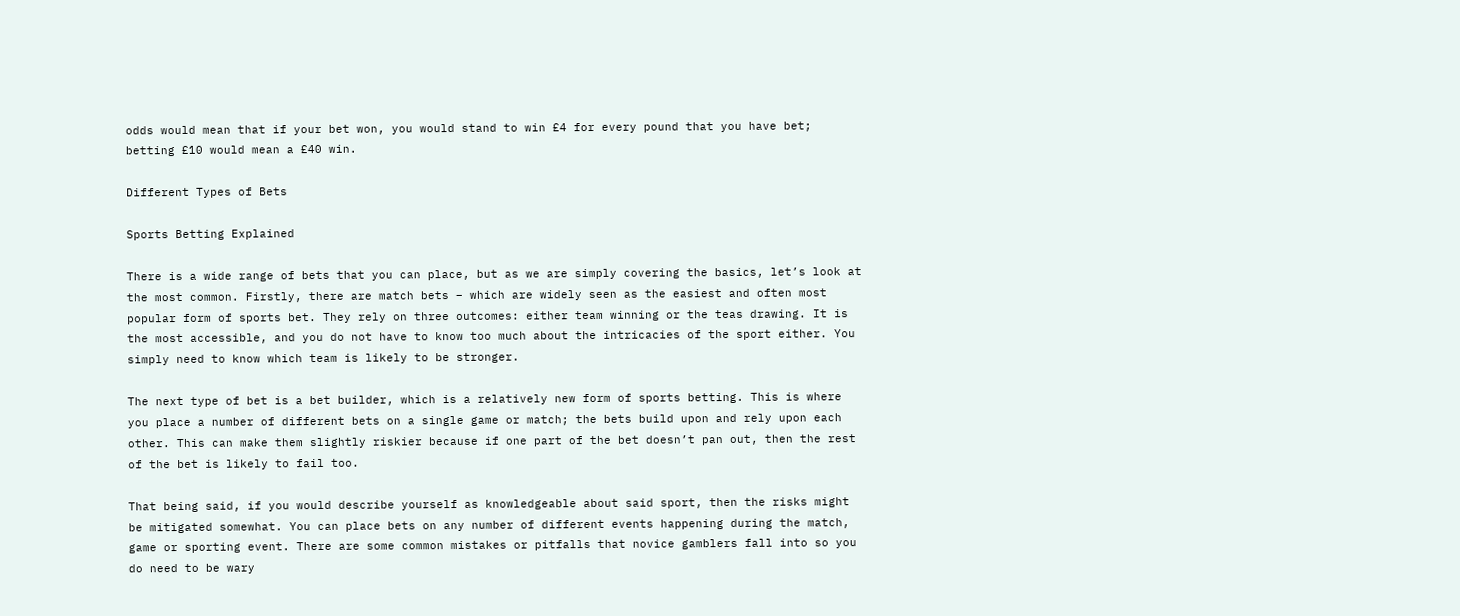odds would mean that if your bet won, you would stand to win £4 for every pound that you have bet; betting £10 would mean a £40 win.

Different Types of Bets

Sports Betting Explained

There is a wide range of bets that you can place, but as we are simply covering the basics, let’s look at the most common. Firstly, there are match bets – which are widely seen as the easiest and often most popular form of sports bet. They rely on three outcomes: either team winning or the teas drawing. It is the most accessible, and you do not have to know too much about the intricacies of the sport either. You simply need to know which team is likely to be stronger.

The next type of bet is a bet builder, which is a relatively new form of sports betting. This is where you place a number of different bets on a single game or match; the bets build upon and rely upon each other. This can make them slightly riskier because if one part of the bet doesn’t pan out, then the rest of the bet is likely to fail too.

That being said, if you would describe yourself as knowledgeable about said sport, then the risks might be mitigated somewhat. You can place bets on any number of different events happening during the match, game or sporting event. There are some common mistakes or pitfalls that novice gamblers fall into so you do need to be wary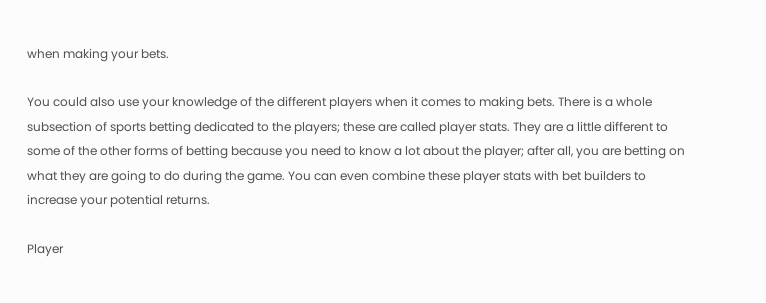when making your bets.

You could also use your knowledge of the different players when it comes to making bets. There is a whole subsection of sports betting dedicated to the players; these are called player stats. They are a little different to some of the other forms of betting because you need to know a lot about the player; after all, you are betting on what they are going to do during the game. You can even combine these player stats with bet builders to increase your potential returns.

Player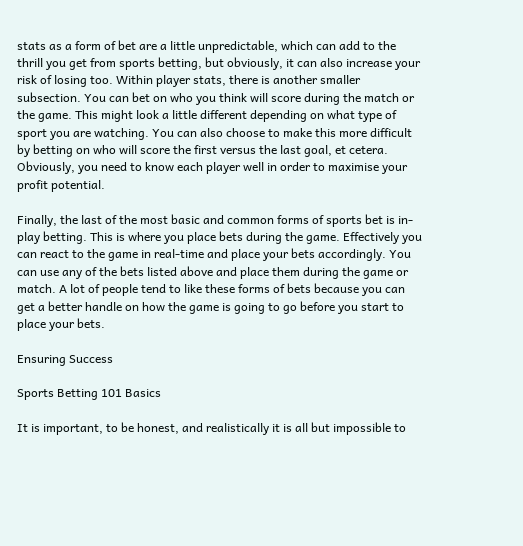stats as a form of bet are a little unpredictable, which can add to the thrill you get from sports betting, but obviously, it can also increase your risk of losing too. Within player stats, there is another smaller subsection. You can bet on who you think will score during the match or the game. This might look a little different depending on what type of sport you are watching. You can also choose to make this more difficult by betting on who will score the first versus the last goal, et cetera. Obviously, you need to know each player well in order to maximise your profit potential.

Finally, the last of the most basic and common forms of sports bet is in-play betting. This is where you place bets during the game. Effectively you can react to the game in real-time and place your bets accordingly. You can use any of the bets listed above and place them during the game or match. A lot of people tend to like these forms of bets because you can get a better handle on how the game is going to go before you start to place your bets.

Ensuring Success

Sports Betting 101 Basics

It is important, to be honest, and realistically it is all but impossible to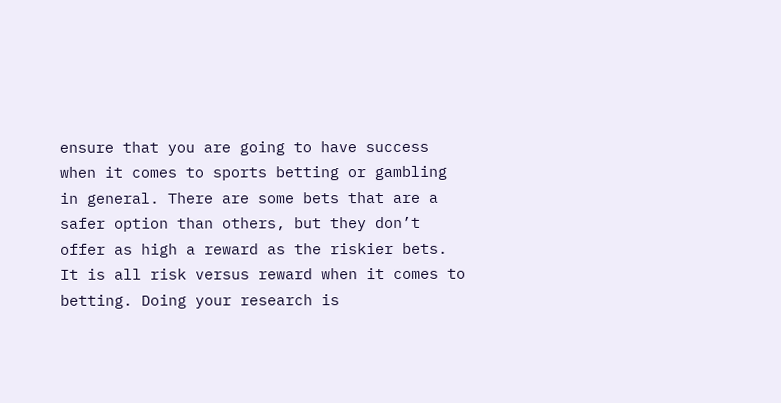ensure that you are going to have success when it comes to sports betting or gambling in general. There are some bets that are a safer option than others, but they don’t offer as high a reward as the riskier bets. It is all risk versus reward when it comes to betting. Doing your research is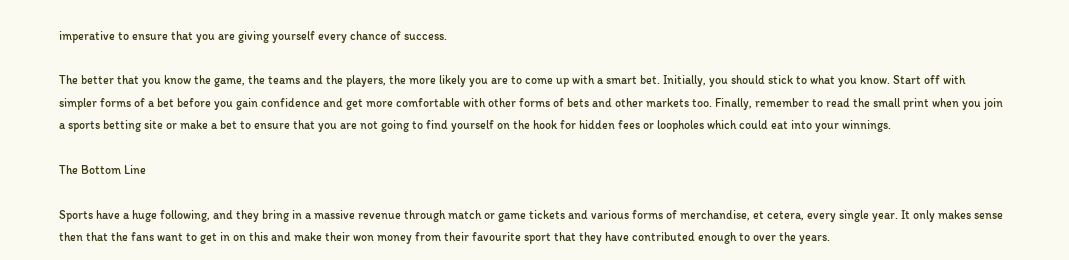imperative to ensure that you are giving yourself every chance of success.

The better that you know the game, the teams and the players, the more likely you are to come up with a smart bet. Initially, you should stick to what you know. Start off with simpler forms of a bet before you gain confidence and get more comfortable with other forms of bets and other markets too. Finally, remember to read the small print when you join a sports betting site or make a bet to ensure that you are not going to find yourself on the hook for hidden fees or loopholes which could eat into your winnings.

The Bottom Line

Sports have a huge following, and they bring in a massive revenue through match or game tickets and various forms of merchandise, et cetera, every single year. It only makes sense then that the fans want to get in on this and make their won money from their favourite sport that they have contributed enough to over the years.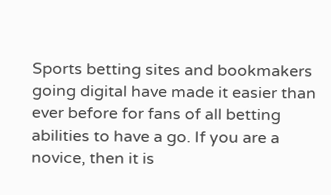Sports betting sites and bookmakers going digital have made it easier than ever before for fans of all betting abilities to have a go. If you are a novice, then it is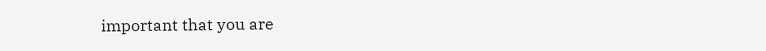important that you are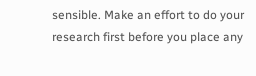sensible. Make an effort to do your research first before you place any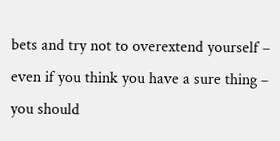bets and try not to overextend yourself – even if you think you have a sure thing – you should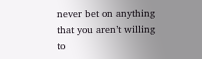never bet on anything that you aren’t willing to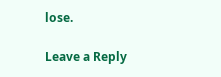lose.

Leave a Reply